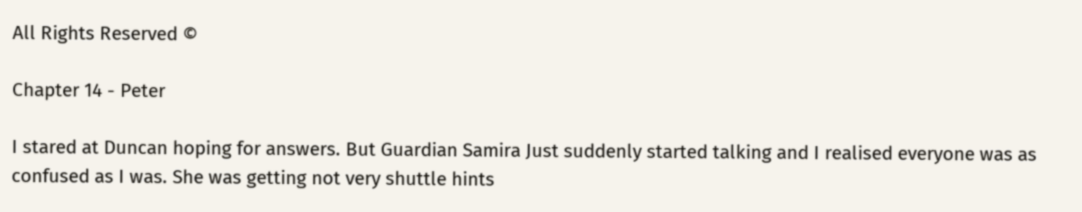All Rights Reserved ©

Chapter 14 - Peter

I stared at Duncan hoping for answers. But Guardian Samira Just suddenly started talking and I realised everyone was as confused as I was. She was getting not very shuttle hints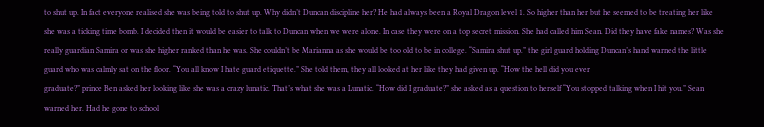to shut up. In fact everyone realised she was being told to shut up. Why didn’t Duncan discipline her? He had always been a Royal Dragon level 1. So higher than her but he seemed to be treating her like she was a ticking time bomb. I decided then it would be easier to talk to Duncan when we were alone. In case they were on a top secret mission. She had called him Sean. Did they have fake names? Was she really guardian Samira or was she higher ranked than he was. She couldn’t be Marianna as she would be too old to be in college. “Samira shut up.” the girl guard holding Duncan’s hand warned the little guard who was calmly sat on the floor. “You all know I hate guard etiquette.” She told them, they all looked at her like they had given up. “How the hell did you ever
graduate?” prince Ben asked her looking like she was a crazy lunatic. That’s what she was a Lunatic. “How did I graduate?” she asked as a question to herself “You stopped talking when I hit you.” Sean warned her. Had he gone to school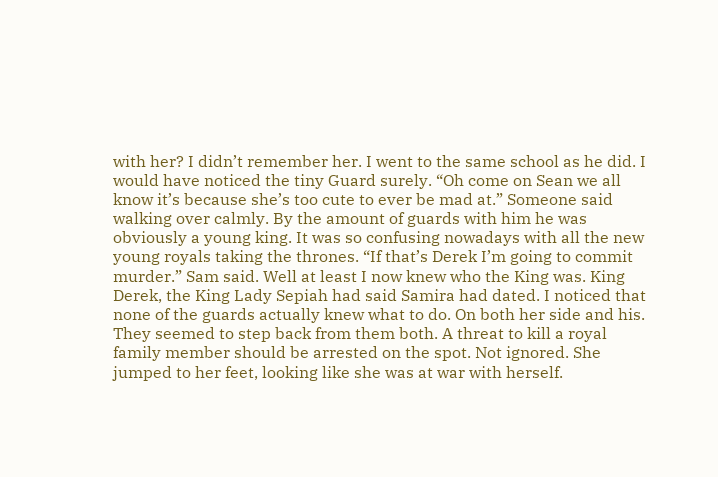with her? I didn’t remember her. I went to the same school as he did. I would have noticed the tiny Guard surely. “Oh come on Sean we all know it’s because she’s too cute to ever be mad at.” Someone said walking over calmly. By the amount of guards with him he was obviously a young king. It was so confusing nowadays with all the new young royals taking the thrones. “If that’s Derek I’m going to commit murder.” Sam said. Well at least I now knew who the King was. King Derek, the King Lady Sepiah had said Samira had dated. I noticed that none of the guards actually knew what to do. On both her side and his. They seemed to step back from them both. A threat to kill a royal family member should be arrested on the spot. Not ignored. She jumped to her feet, looking like she was at war with herself.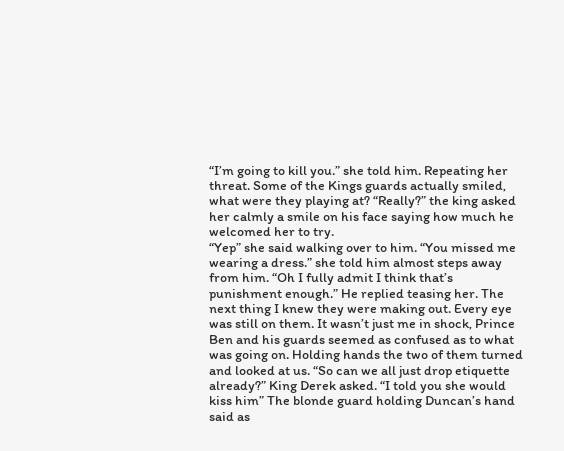“I’m going to kill you.” she told him. Repeating her threat. Some of the Kings guards actually smiled, what were they playing at? “Really?” the king asked her calmly a smile on his face saying how much he welcomed her to try.
“Yep” she said walking over to him. “You missed me wearing a dress.” she told him almost steps away from him. “Oh I fully admit I think that’s punishment enough.” He replied teasing her. The next thing I knew they were making out. Every eye was still on them. It wasn’t just me in shock, Prince Ben and his guards seemed as confused as to what was going on. Holding hands the two of them turned and looked at us. “So can we all just drop etiquette already?” King Derek asked. “I told you she would kiss him” The blonde guard holding Duncan’s hand said as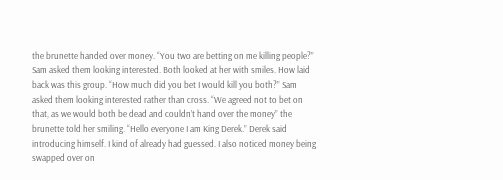the brunette handed over money. “You two are betting on me killing people?” Sam asked them looking interested. Both looked at her with smiles. How laid back was this group. “How much did you bet I would kill you both?” Sam asked them looking interested rather than cross. “We agreed not to bet on that, as we would both be dead and couldn’t hand over the money” the brunette told her smiling. “Hello everyone I am King Derek.” Derek said introducing himself. I kind of already had guessed. I also noticed money being swapped over on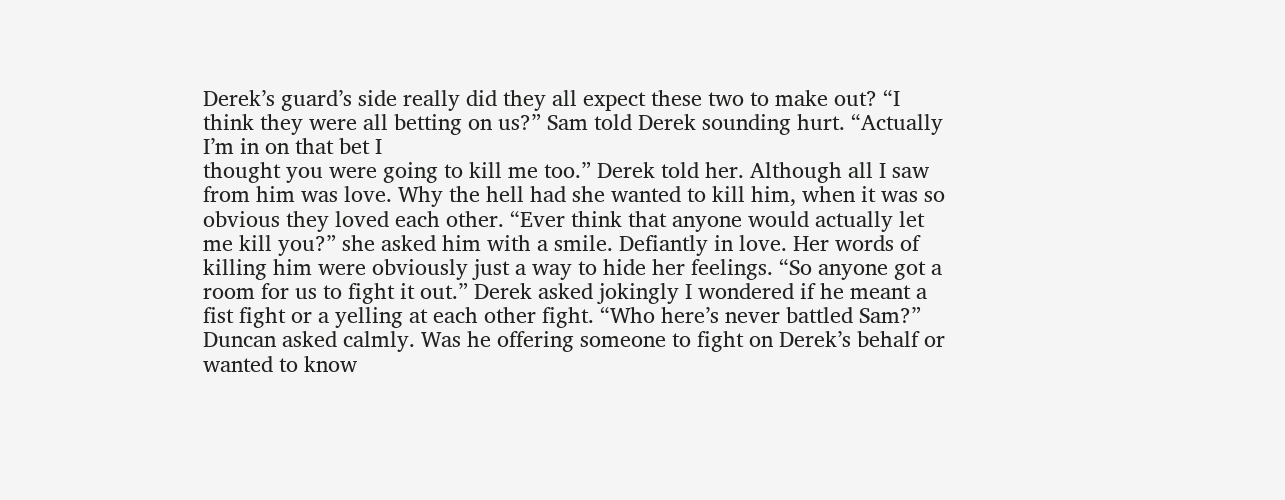Derek’s guard’s side really did they all expect these two to make out? “I think they were all betting on us?” Sam told Derek sounding hurt. “Actually I’m in on that bet I
thought you were going to kill me too.” Derek told her. Although all I saw from him was love. Why the hell had she wanted to kill him, when it was so obvious they loved each other. “Ever think that anyone would actually let me kill you?” she asked him with a smile. Defiantly in love. Her words of killing him were obviously just a way to hide her feelings. “So anyone got a room for us to fight it out.” Derek asked jokingly I wondered if he meant a fist fight or a yelling at each other fight. “Who here’s never battled Sam?” Duncan asked calmly. Was he offering someone to fight on Derek’s behalf or wanted to know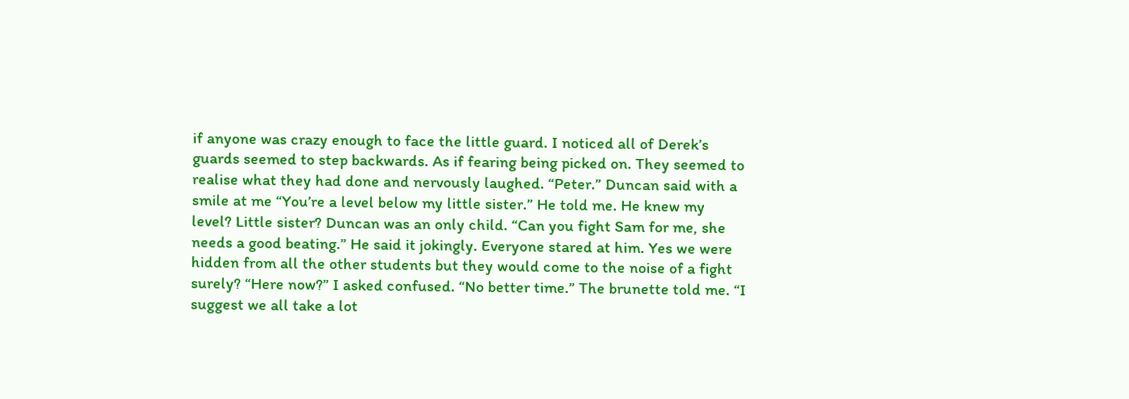if anyone was crazy enough to face the little guard. I noticed all of Derek’s guards seemed to step backwards. As if fearing being picked on. They seemed to realise what they had done and nervously laughed. “Peter.” Duncan said with a smile at me “You’re a level below my little sister.” He told me. He knew my level? Little sister? Duncan was an only child. “Can you fight Sam for me, she needs a good beating.” He said it jokingly. Everyone stared at him. Yes we were hidden from all the other students but they would come to the noise of a fight surely? “Here now?” I asked confused. “No better time.” The brunette told me. “I suggest we all take a lot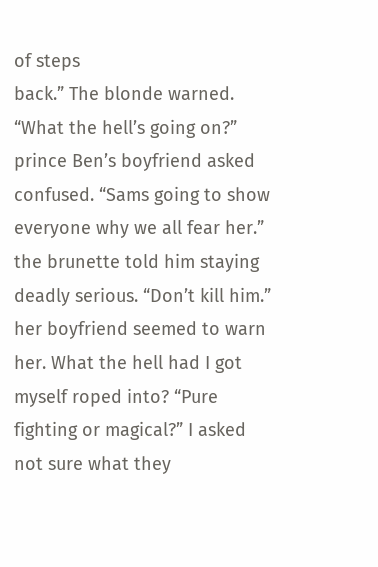of steps
back.” The blonde warned. “What the hell’s going on?” prince Ben’s boyfriend asked confused. “Sams going to show everyone why we all fear her.” the brunette told him staying deadly serious. “Don’t kill him.” her boyfriend seemed to warn her. What the hell had I got myself roped into? “Pure fighting or magical?” I asked not sure what they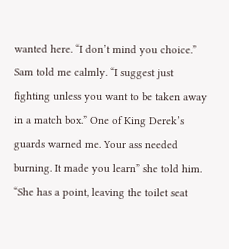wanted here. “I don’t mind you choice.” Sam told me calmly. “I suggest just fighting unless you want to be taken away in a match box.” One of King Derek’s guards warned me. Your ass needed burning. It made you learn” she told him. “She has a point, leaving the toilet seat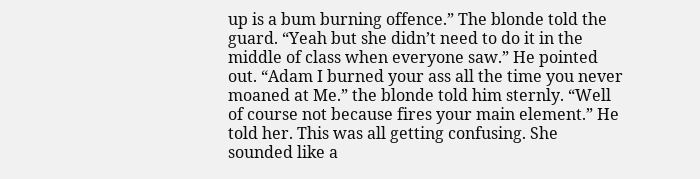up is a bum burning offence.” The blonde told the guard. “Yeah but she didn’t need to do it in the middle of class when everyone saw.” He pointed out. “Adam I burned your ass all the time you never moaned at Me.” the blonde told him sternly. “Well of course not because fires your main element.” He told her. This was all getting confusing. She sounded like a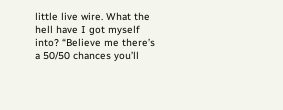little live wire. What the hell have I got myself into? “Believe me there’s a 50/50 chances you’ll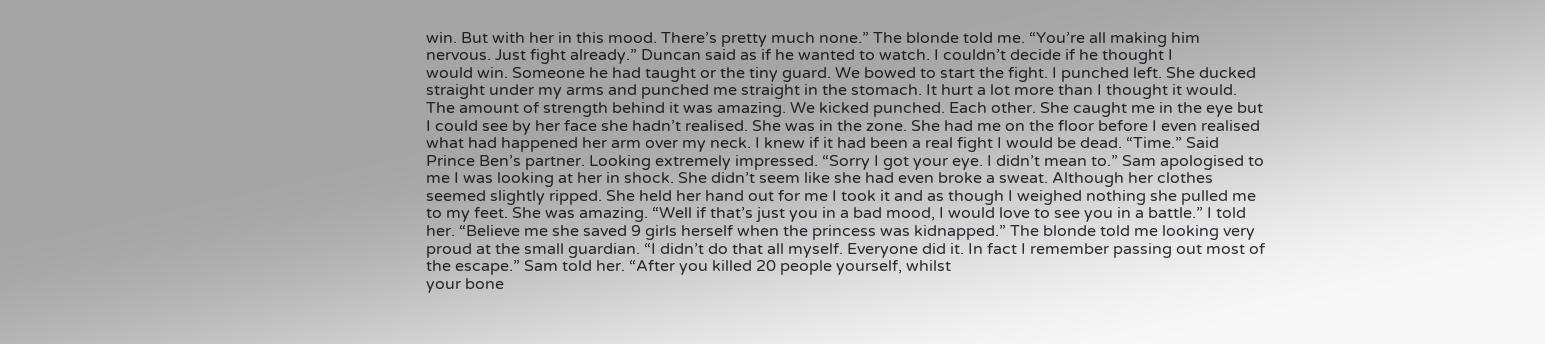win. But with her in this mood. There’s pretty much none.” The blonde told me. “You’re all making him nervous. Just fight already.” Duncan said as if he wanted to watch. I couldn’t decide if he thought I
would win. Someone he had taught or the tiny guard. We bowed to start the fight. I punched left. She ducked straight under my arms and punched me straight in the stomach. It hurt a lot more than I thought it would. The amount of strength behind it was amazing. We kicked punched. Each other. She caught me in the eye but I could see by her face she hadn’t realised. She was in the zone. She had me on the floor before I even realised what had happened her arm over my neck. I knew if it had been a real fight I would be dead. “Time.” Said Prince Ben’s partner. Looking extremely impressed. “Sorry I got your eye. I didn’t mean to.” Sam apologised to me I was looking at her in shock. She didn’t seem like she had even broke a sweat. Although her clothes seemed slightly ripped. She held her hand out for me I took it and as though I weighed nothing she pulled me to my feet. She was amazing. “Well if that’s just you in a bad mood, I would love to see you in a battle.” I told her. “Believe me she saved 9 girls herself when the princess was kidnapped.” The blonde told me looking very proud at the small guardian. “I didn’t do that all myself. Everyone did it. In fact I remember passing out most of the escape.” Sam told her. “After you killed 20 people yourself, whilst
your bone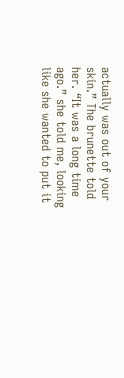actually was out of your skin.” The brunette told her. “It was a long time ago.” she told me, looking like she wanted to put it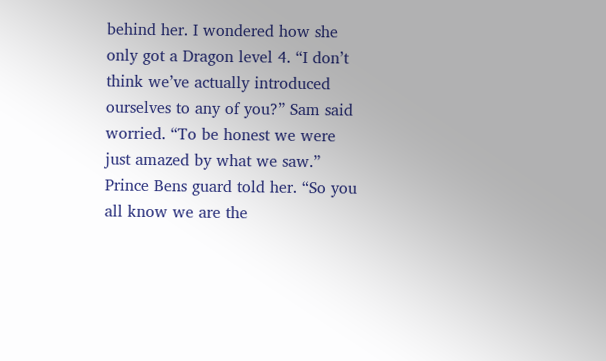behind her. I wondered how she only got a Dragon level 4. “I don’t think we’ve actually introduced ourselves to any of you?” Sam said worried. “To be honest we were just amazed by what we saw.” Prince Bens guard told her. “So you all know we are the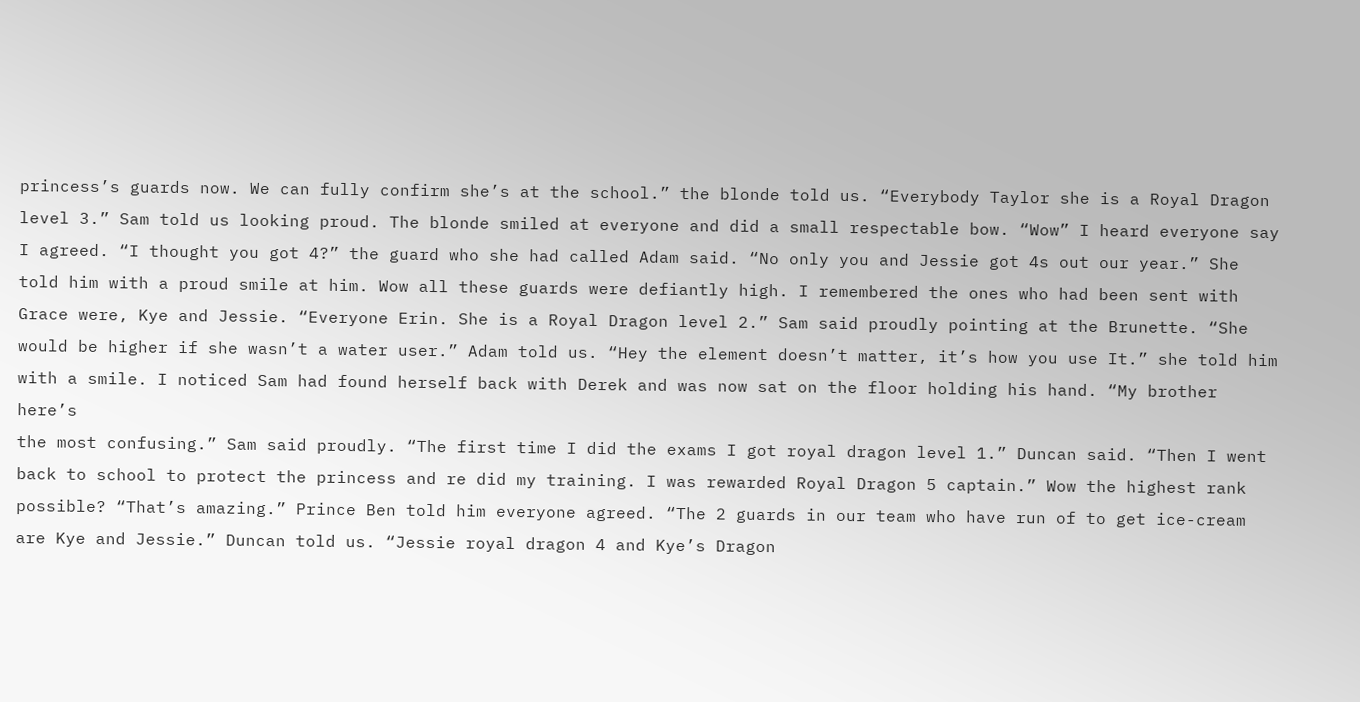princess’s guards now. We can fully confirm she’s at the school.” the blonde told us. “Everybody Taylor she is a Royal Dragon level 3.” Sam told us looking proud. The blonde smiled at everyone and did a small respectable bow. “Wow” I heard everyone say I agreed. “I thought you got 4?” the guard who she had called Adam said. “No only you and Jessie got 4s out our year.” She told him with a proud smile at him. Wow all these guards were defiantly high. I remembered the ones who had been sent with Grace were, Kye and Jessie. “Everyone Erin. She is a Royal Dragon level 2.” Sam said proudly pointing at the Brunette. “She would be higher if she wasn’t a water user.” Adam told us. “Hey the element doesn’t matter, it’s how you use It.” she told him with a smile. I noticed Sam had found herself back with Derek and was now sat on the floor holding his hand. “My brother here’s
the most confusing.” Sam said proudly. “The first time I did the exams I got royal dragon level 1.” Duncan said. “Then I went back to school to protect the princess and re did my training. I was rewarded Royal Dragon 5 captain.” Wow the highest rank possible? “That’s amazing.” Prince Ben told him everyone agreed. “The 2 guards in our team who have run of to get ice-cream are Kye and Jessie.” Duncan told us. “Jessie royal dragon 4 and Kye’s Dragon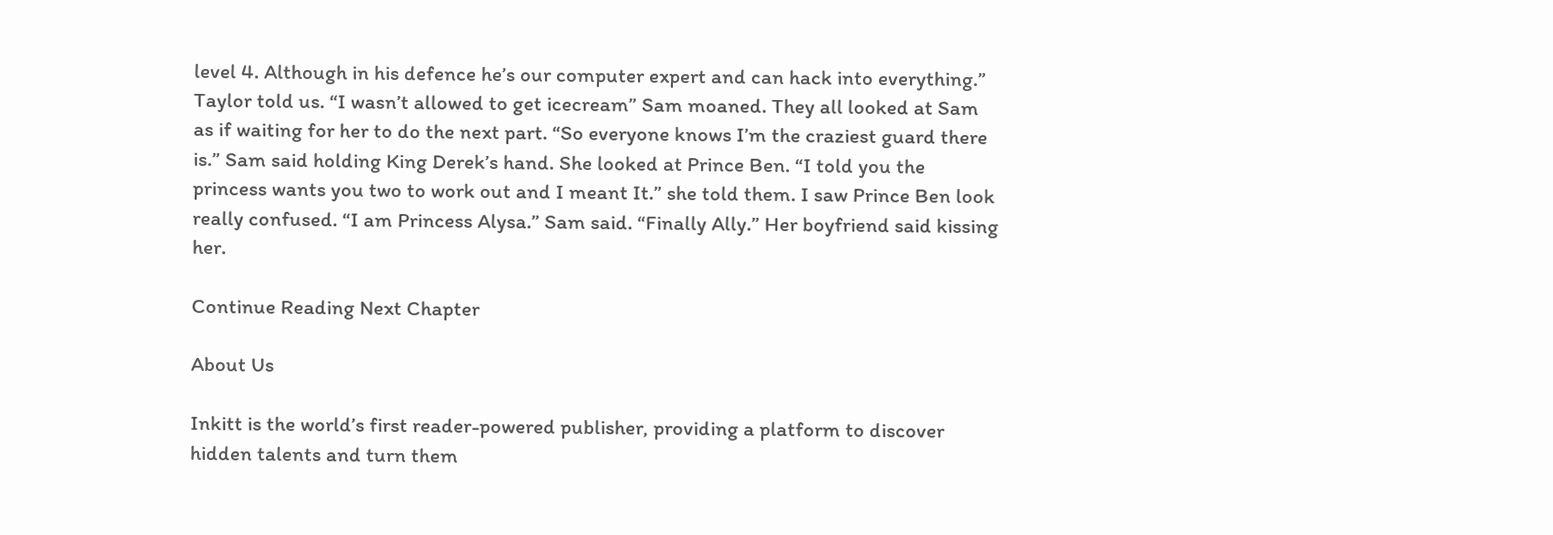level 4. Although in his defence he’s our computer expert and can hack into everything.” Taylor told us. “I wasn’t allowed to get icecream” Sam moaned. They all looked at Sam as if waiting for her to do the next part. “So everyone knows I’m the craziest guard there is.” Sam said holding King Derek’s hand. She looked at Prince Ben. “I told you the princess wants you two to work out and I meant It.” she told them. I saw Prince Ben look really confused. “I am Princess Alysa.” Sam said. “Finally Ally.” Her boyfriend said kissing her.

Continue Reading Next Chapter

About Us

Inkitt is the world’s first reader-powered publisher, providing a platform to discover hidden talents and turn them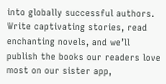into globally successful authors. Write captivating stories, read enchanting novels, and we’ll publish the books our readers love most on our sister app,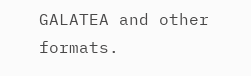GALATEA and other formats.